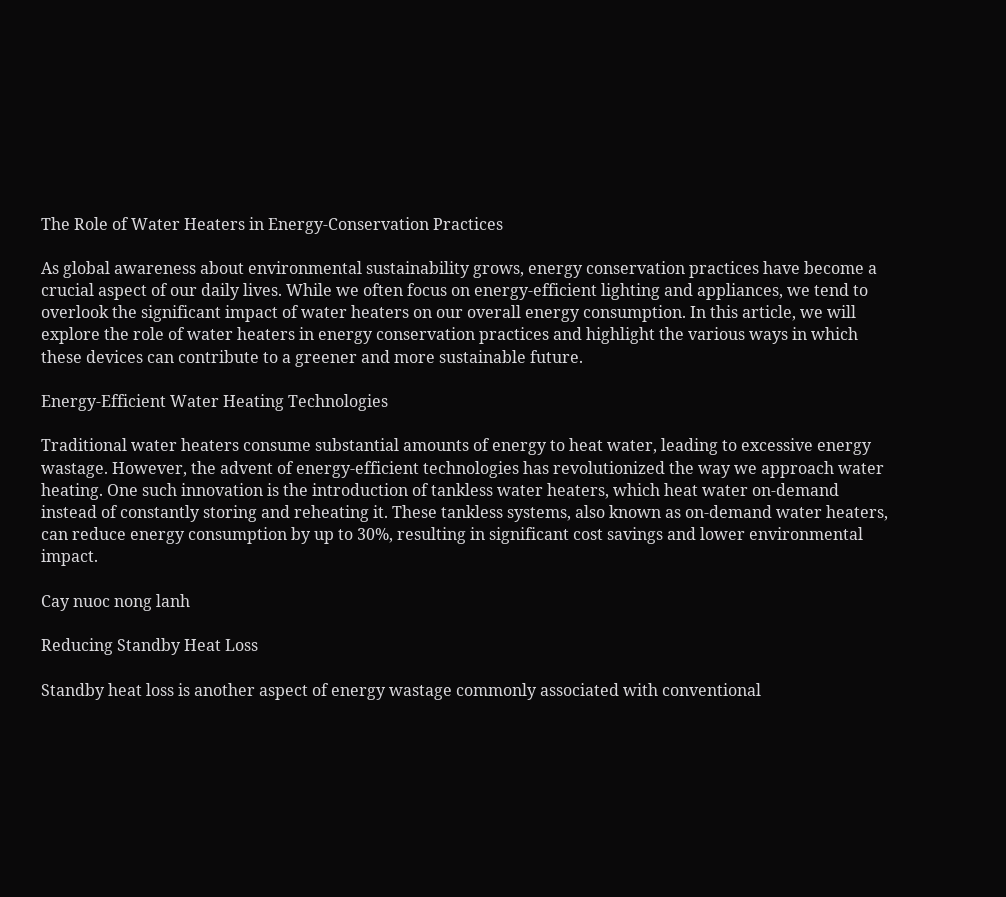The Role of Water Heaters in Energy-Conservation Practices

As global awareness about environmental sustainability grows, energy conservation practices have become a crucial aspect of our daily lives. While we often focus on energy-efficient lighting and appliances, we tend to overlook the significant impact of water heaters on our overall energy consumption. In this article, we will explore the role of water heaters in energy conservation practices and highlight the various ways in which these devices can contribute to a greener and more sustainable future.

Energy-Efficient Water Heating Technologies

Traditional water heaters consume substantial amounts of energy to heat water, leading to excessive energy wastage. However, the advent of energy-efficient technologies has revolutionized the way we approach water heating. One such innovation is the introduction of tankless water heaters, which heat water on-demand instead of constantly storing and reheating it. These tankless systems, also known as on-demand water heaters, can reduce energy consumption by up to 30%, resulting in significant cost savings and lower environmental impact.

Cay nuoc nong lanh

Reducing Standby Heat Loss

Standby heat loss is another aspect of energy wastage commonly associated with conventional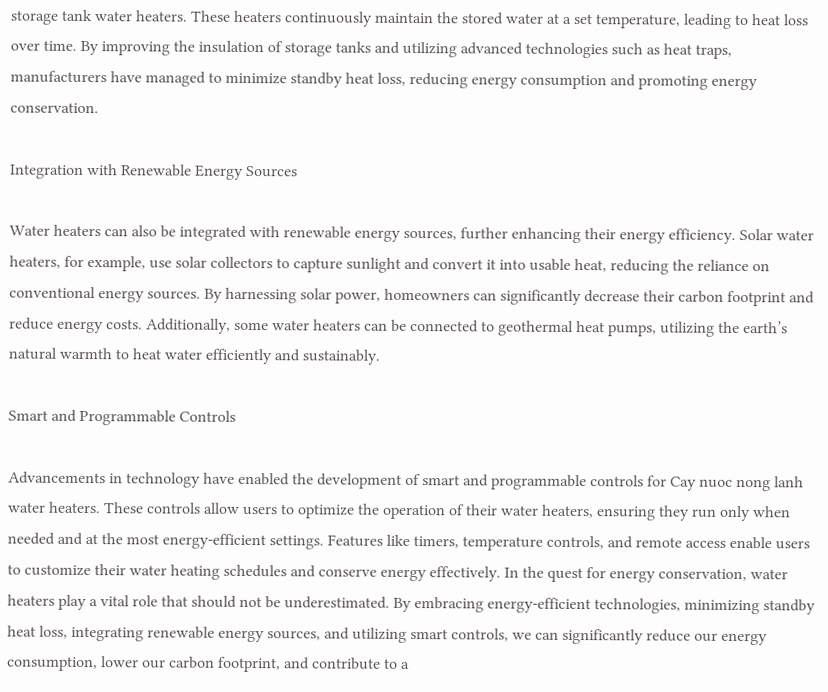storage tank water heaters. These heaters continuously maintain the stored water at a set temperature, leading to heat loss over time. By improving the insulation of storage tanks and utilizing advanced technologies such as heat traps, manufacturers have managed to minimize standby heat loss, reducing energy consumption and promoting energy conservation.

Integration with Renewable Energy Sources

Water heaters can also be integrated with renewable energy sources, further enhancing their energy efficiency. Solar water heaters, for example, use solar collectors to capture sunlight and convert it into usable heat, reducing the reliance on conventional energy sources. By harnessing solar power, homeowners can significantly decrease their carbon footprint and reduce energy costs. Additionally, some water heaters can be connected to geothermal heat pumps, utilizing the earth’s natural warmth to heat water efficiently and sustainably.

Smart and Programmable Controls

Advancements in technology have enabled the development of smart and programmable controls for Cay nuoc nong lanh water heaters. These controls allow users to optimize the operation of their water heaters, ensuring they run only when needed and at the most energy-efficient settings. Features like timers, temperature controls, and remote access enable users to customize their water heating schedules and conserve energy effectively. In the quest for energy conservation, water heaters play a vital role that should not be underestimated. By embracing energy-efficient technologies, minimizing standby heat loss, integrating renewable energy sources, and utilizing smart controls, we can significantly reduce our energy consumption, lower our carbon footprint, and contribute to a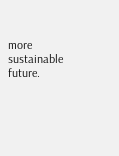more sustainable future.